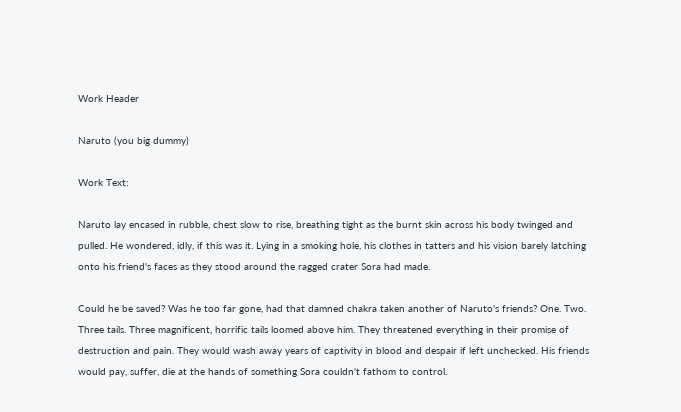Work Header

Naruto (you big dummy)

Work Text:

Naruto lay encased in rubble, chest slow to rise, breathing tight as the burnt skin across his body twinged and pulled. He wondered, idly, if this was it. Lying in a smoking hole, his clothes in tatters and his vision barely latching onto his friend's faces as they stood around the ragged crater Sora had made.

Could he be saved? Was he too far gone, had that damned chakra taken another of Naruto's friends? One. Two. Three tails. Three magnificent, horrific tails loomed above him. They threatened everything in their promise of destruction and pain. They would wash away years of captivity in blood and despair if left unchecked. His friends would pay, suffer, die at the hands of something Sora couldn't fathom to control.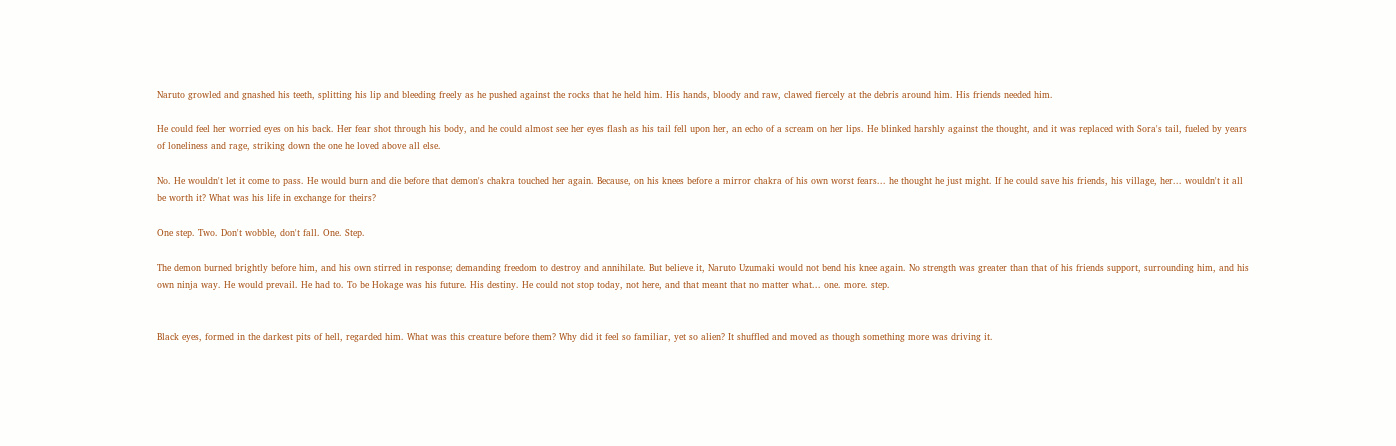Naruto growled and gnashed his teeth, splitting his lip and bleeding freely as he pushed against the rocks that he held him. His hands, bloody and raw, clawed fiercely at the debris around him. His friends needed him.

He could feel her worried eyes on his back. Her fear shot through his body, and he could almost see her eyes flash as his tail fell upon her, an echo of a scream on her lips. He blinked harshly against the thought, and it was replaced with Sora's tail, fueled by years of loneliness and rage, striking down the one he loved above all else.

No. He wouldn't let it come to pass. He would burn and die before that demon's chakra touched her again. Because, on his knees before a mirror chakra of his own worst fears... he thought he just might. If he could save his friends, his village, her... wouldn't it all be worth it? What was his life in exchange for theirs?

One step. Two. Don't wobble, don't fall. One. Step.

The demon burned brightly before him, and his own stirred in response; demanding freedom to destroy and annihilate. But believe it, Naruto Uzumaki would not bend his knee again. No strength was greater than that of his friends support, surrounding him, and his own ninja way. He would prevail. He had to. To be Hokage was his future. His destiny. He could not stop today, not here, and that meant that no matter what... one. more. step.


Black eyes, formed in the darkest pits of hell, regarded him. What was this creature before them? Why did it feel so familiar, yet so alien? It shuffled and moved as though something more was driving it.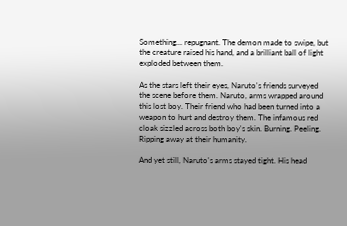Something... repugnant. The demon made to swipe, but the creature raised his hand, and a brilliant ball of light exploded between them.

As the stars left their eyes, Naruto's friends surveyed the scene before them. Naruto, arms wrapped around this lost boy. Their friend who had been turned into a weapon to hurt and destroy them. The infamous red cloak sizzled across both boy's skin. Burning. Peeling. Ripping away at their humanity.

And yet still, Naruto's arms stayed tight. His head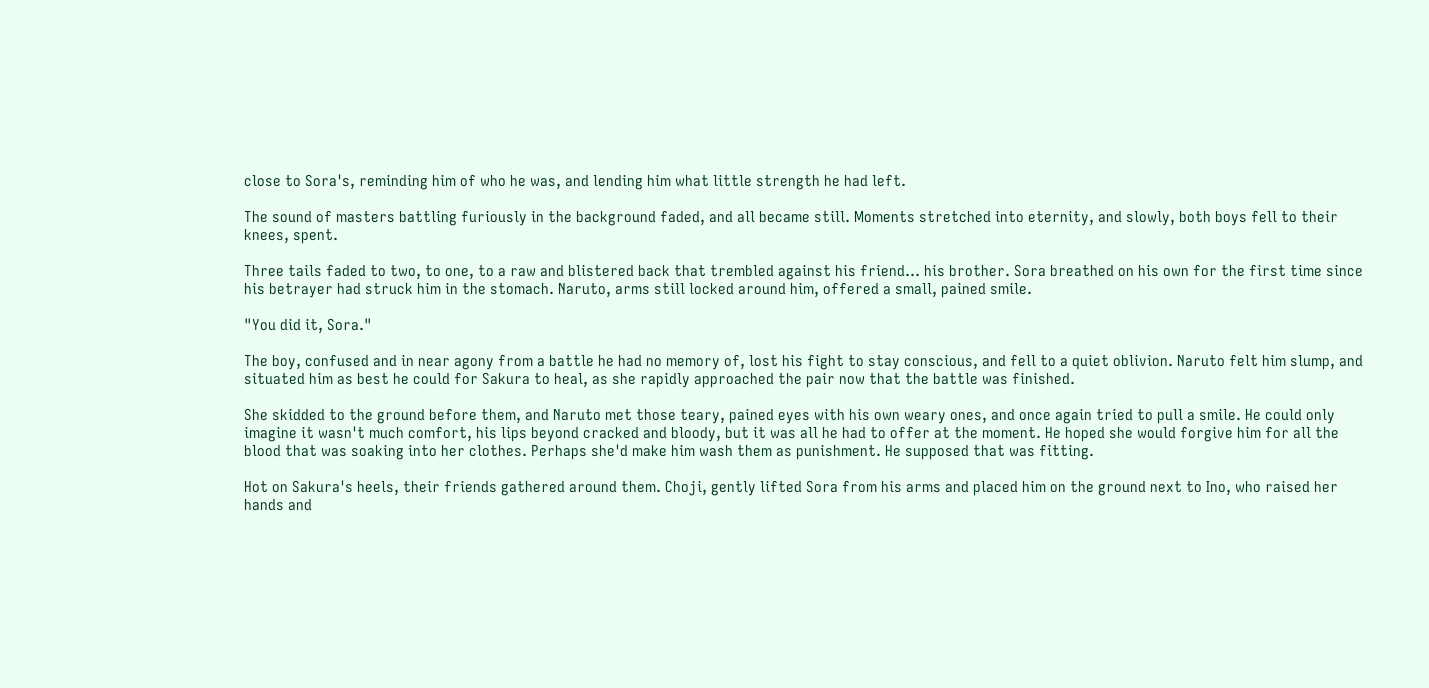close to Sora's, reminding him of who he was, and lending him what little strength he had left.

The sound of masters battling furiously in the background faded, and all became still. Moments stretched into eternity, and slowly, both boys fell to their knees, spent.

Three tails faded to two, to one, to a raw and blistered back that trembled against his friend... his brother. Sora breathed on his own for the first time since his betrayer had struck him in the stomach. Naruto, arms still locked around him, offered a small, pained smile.

"You did it, Sora."

The boy, confused and in near agony from a battle he had no memory of, lost his fight to stay conscious, and fell to a quiet oblivion. Naruto felt him slump, and situated him as best he could for Sakura to heal, as she rapidly approached the pair now that the battle was finished.

She skidded to the ground before them, and Naruto met those teary, pained eyes with his own weary ones, and once again tried to pull a smile. He could only imagine it wasn't much comfort, his lips beyond cracked and bloody, but it was all he had to offer at the moment. He hoped she would forgive him for all the blood that was soaking into her clothes. Perhaps she'd make him wash them as punishment. He supposed that was fitting.

Hot on Sakura's heels, their friends gathered around them. Choji, gently lifted Sora from his arms and placed him on the ground next to Ino, who raised her hands and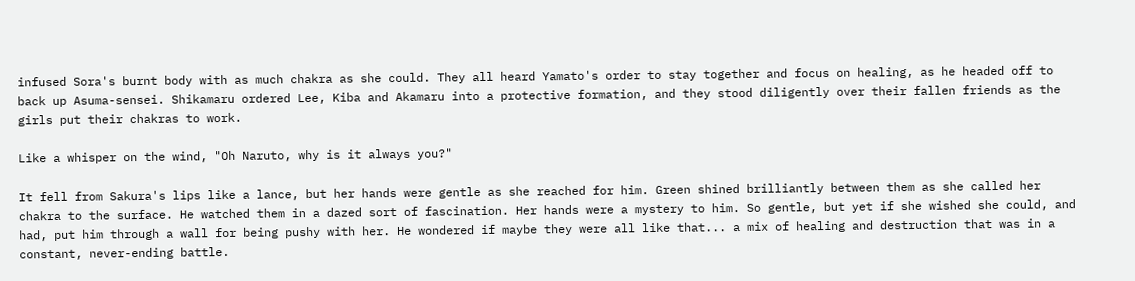infused Sora's burnt body with as much chakra as she could. They all heard Yamato's order to stay together and focus on healing, as he headed off to back up Asuma-sensei. Shikamaru ordered Lee, Kiba and Akamaru into a protective formation, and they stood diligently over their fallen friends as the girls put their chakras to work.

Like a whisper on the wind, "Oh Naruto, why is it always you?"

It fell from Sakura's lips like a lance, but her hands were gentle as she reached for him. Green shined brilliantly between them as she called her chakra to the surface. He watched them in a dazed sort of fascination. Her hands were a mystery to him. So gentle, but yet if she wished she could, and had, put him through a wall for being pushy with her. He wondered if maybe they were all like that... a mix of healing and destruction that was in a constant, never-ending battle.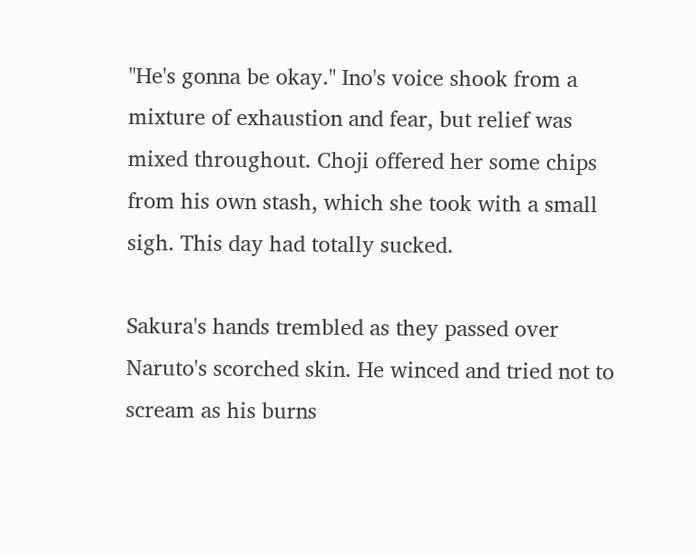"He's gonna be okay." Ino's voice shook from a mixture of exhaustion and fear, but relief was mixed throughout. Choji offered her some chips from his own stash, which she took with a small sigh. This day had totally sucked.

Sakura's hands trembled as they passed over Naruto's scorched skin. He winced and tried not to scream as his burns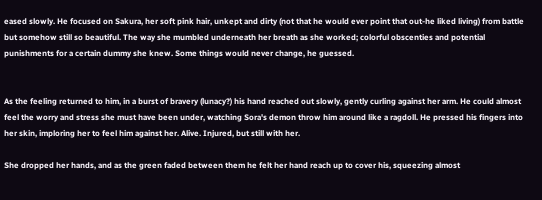eased slowly. He focused on Sakura, her soft pink hair, unkept and dirty (not that he would ever point that out-he liked living) from battle but somehow still so beautiful. The way she mumbled underneath her breath as she worked; colorful obscenties and potential punishments for a certain dummy she knew. Some things would never change, he guessed.


As the feeling returned to him, in a burst of bravery (lunacy?) his hand reached out slowly, gently curling against her arm. He could almost feel the worry and stress she must have been under, watching Sora's demon throw him around like a ragdoll. He pressed his fingers into her skin, imploring her to feel him against her. Alive. Injured, but still with her.

She dropped her hands, and as the green faded between them he felt her hand reach up to cover his, squeezing almost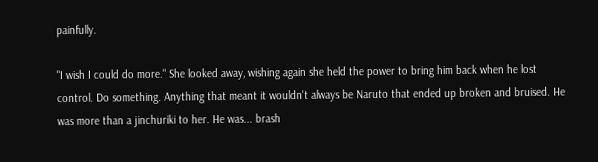painfully.

"I wish I could do more." She looked away, wishing again she held the power to bring him back when he lost control. Do something. Anything that meant it wouldn't always be Naruto that ended up broken and bruised. He was more than a jinchuriki to her. He was... brash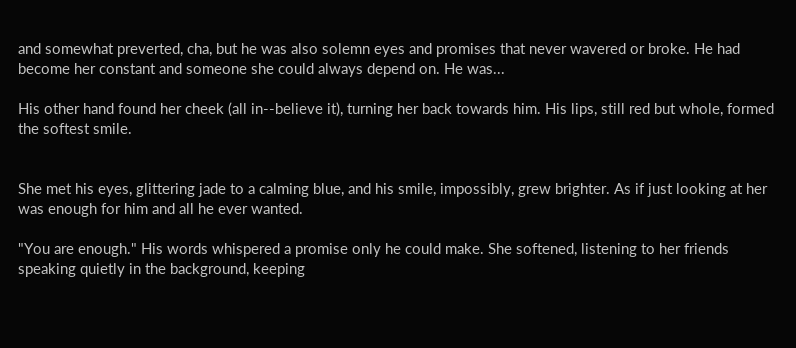and somewhat preverted, cha, but he was also solemn eyes and promises that never wavered or broke. He had become her constant and someone she could always depend on. He was...

His other hand found her cheek (all in--believe it), turning her back towards him. His lips, still red but whole, formed the softest smile.


She met his eyes, glittering jade to a calming blue, and his smile, impossibly, grew brighter. As if just looking at her was enough for him and all he ever wanted.

"You are enough." His words whispered a promise only he could make. She softened, listening to her friends speaking quietly in the background, keeping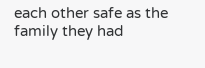each other safe as the family they had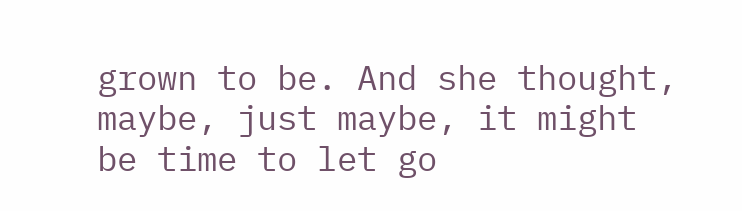grown to be. And she thought, maybe, just maybe, it might be time to let go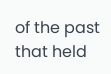of the past that held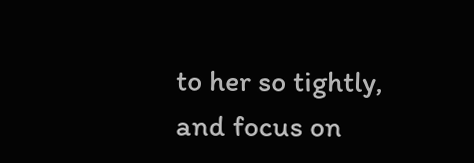to her so tightly, and focus on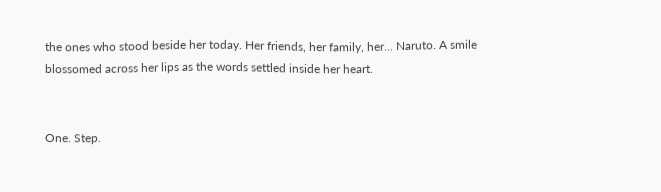the ones who stood beside her today. Her friends, her family, her... Naruto. A smile blossomed across her lips as the words settled inside her heart.


One. Step.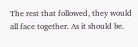The rest that followed, they would all face together. As it should be.